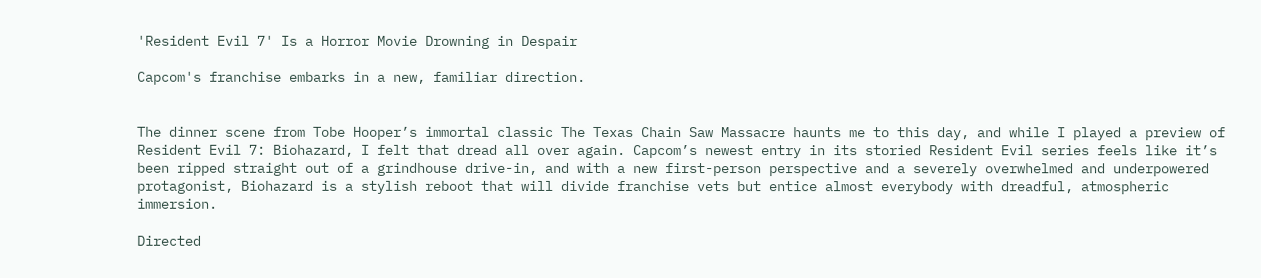'Resident Evil 7' Is a Horror Movie Drowning in Despair

Capcom's franchise embarks in a new, familiar direction.


The dinner scene from Tobe Hooper’s immortal classic The Texas Chain Saw Massacre haunts me to this day, and while I played a preview of Resident Evil 7: Biohazard, I felt that dread all over again. Capcom’s newest entry in its storied Resident Evil series feels like it’s been ripped straight out of a grindhouse drive-in, and with a new first-person perspective and a severely overwhelmed and underpowered protagonist, Biohazard is a stylish reboot that will divide franchise vets but entice almost everybody with dreadful, atmospheric immersion.

Directed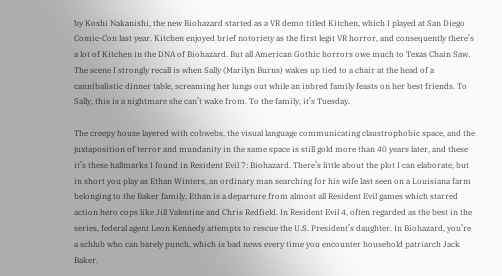by Koshi Nakanishi, the new Biohazard started as a VR demo titled Kitchen, which I played at San Diego Comic-Con last year. Kitchen enjoyed brief notoriety as the first legit VR horror, and consequently there’s a lot of Kitchen in the DNA of Biohazard. But all American Gothic horrors owe much to Texas Chain Saw. The scene I strongly recall is when Sally (Marilyn Burns) wakes up tied to a chair at the head of a cannibalistic dinner table, screaming her lungs out while an inbred family feasts on her best friends. To Sally, this is a nightmare she can’t wake from. To the family, it’s Tuesday.

The creepy house layered with cobwebs, the visual language communicating claustrophobic space, and the juxtaposition of terror and mundanity in the same space is still gold more than 40 years later, and these it’s these hallmarks I found in Resident Evil 7: Biohazard. There’s little about the plot I can elaborate, but in short you play as Ethan Winters, an ordinary man searching for his wife last seen on a Louisiana farm belonging to the Baker family. Ethan is a departure from almost all Resident Evil games which starred action hero cops like Jill Valentine and Chris Redfield. In Resident Evil 4, often regarded as the best in the series, federal agent Leon Kennedy attempts to rescue the U.S. President’s daughter. In Biohazard, you’re a schlub who can barely punch, which is bad news every time you encounter household patriarch Jack Baker.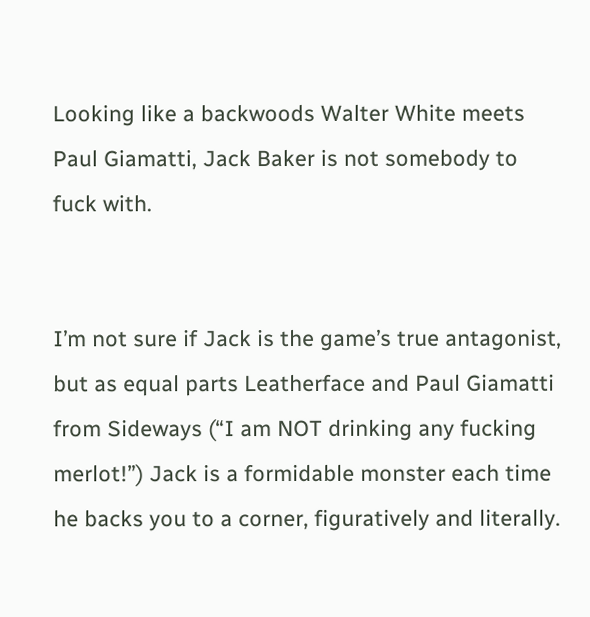Looking like a backwoods Walter White meets Paul Giamatti, Jack Baker is not somebody to fuck with.


I’m not sure if Jack is the game’s true antagonist, but as equal parts Leatherface and Paul Giamatti from Sideways (“I am NOT drinking any fucking merlot!”) Jack is a formidable monster each time he backs you to a corner, figuratively and literally.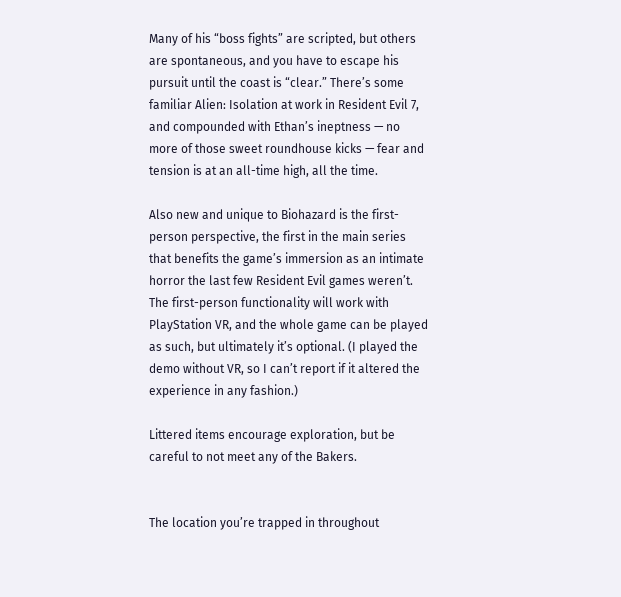Many of his “boss fights” are scripted, but others are spontaneous, and you have to escape his pursuit until the coast is “clear.” There’s some familiar Alien: Isolation at work in Resident Evil 7, and compounded with Ethan’s ineptness — no more of those sweet roundhouse kicks — fear and tension is at an all-time high, all the time.

Also new and unique to Biohazard is the first-person perspective, the first in the main series that benefits the game’s immersion as an intimate horror the last few Resident Evil games weren’t. The first-person functionality will work with PlayStation VR, and the whole game can be played as such, but ultimately it’s optional. (I played the demo without VR, so I can’t report if it altered the experience in any fashion.)

Littered items encourage exploration, but be careful to not meet any of the Bakers.


The location you’re trapped in throughout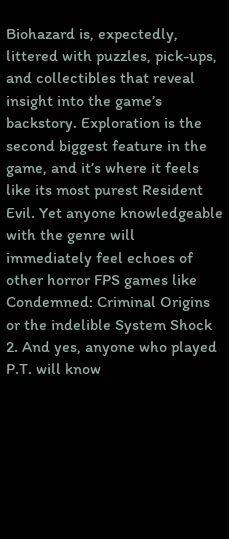Biohazard is, expectedly, littered with puzzles, pick-ups, and collectibles that reveal insight into the game’s backstory. Exploration is the second biggest feature in the game, and it’s where it feels like its most purest Resident Evil. Yet anyone knowledgeable with the genre will immediately feel echoes of other horror FPS games like Condemned: Criminal Origins or the indelible System Shock 2. And yes, anyone who played P.T. will know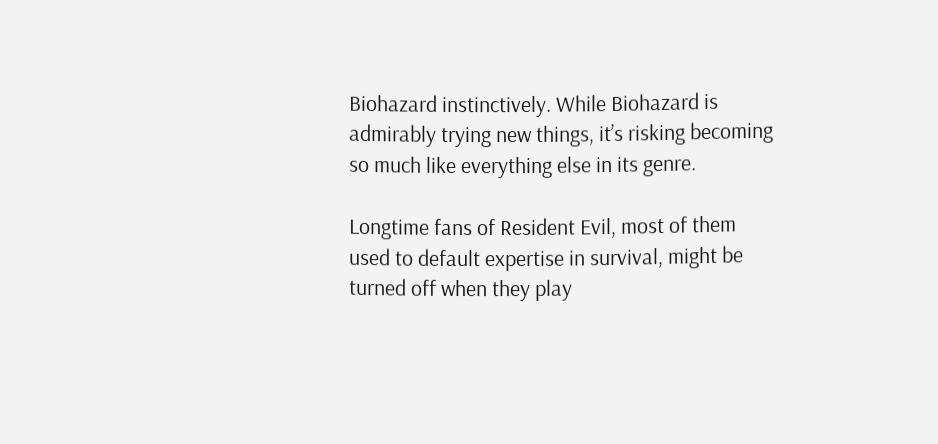Biohazard instinctively. While Biohazard is admirably trying new things, it’s risking becoming so much like everything else in its genre.

Longtime fans of Resident Evil, most of them used to default expertise in survival, might be turned off when they play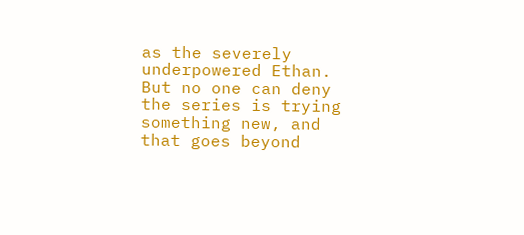as the severely underpowered Ethan. But no one can deny the series is trying something new, and that goes beyond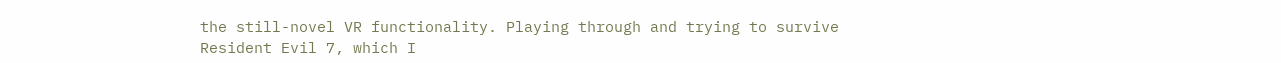the still-novel VR functionality. Playing through and trying to survive Resident Evil 7, which I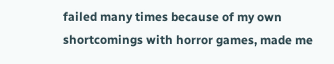failed many times because of my own shortcomings with horror games, made me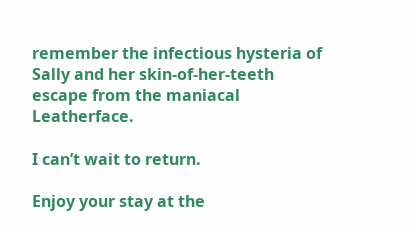remember the infectious hysteria of Sally and her skin-of-her-teeth escape from the maniacal Leatherface.

I can’t wait to return.

Enjoy your stay at the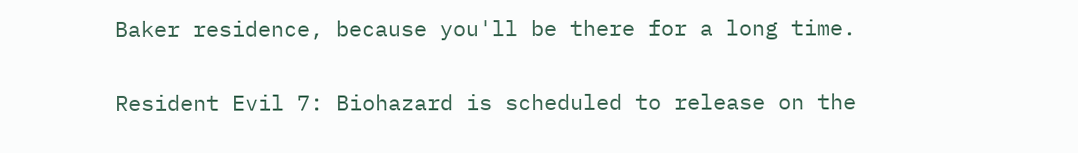Baker residence, because you'll be there for a long time.

Resident Evil 7: Biohazard is scheduled to release on the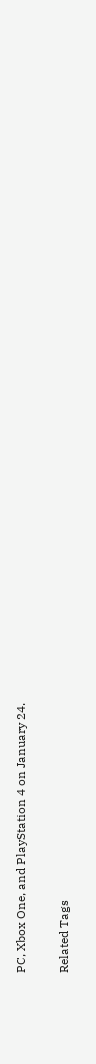PC, Xbox One, and PlayStation 4 on January 24.

Related Tags